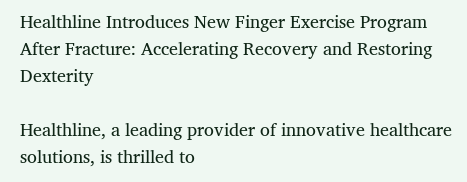Healthline Introduces New Finger Exercise Program After Fracture: Accelerating Recovery and Restoring Dexterity

Healthline, a leading provider of innovative healthcare solutions, is thrilled to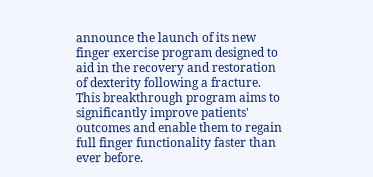announce the launch of its new finger exercise program designed to aid in the recovery and restoration of dexterity following a fracture. This breakthrough program aims to significantly improve patients' outcomes and enable them to regain full finger functionality faster than ever before.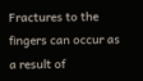Fractures to the fingers can occur as a result of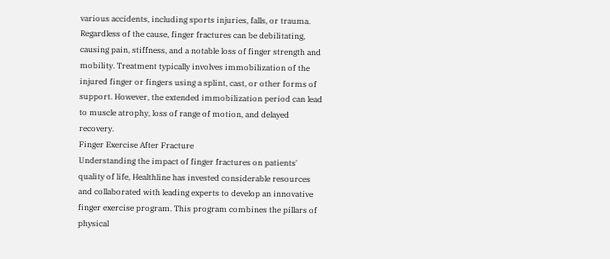various accidents, including sports injuries, falls, or trauma. Regardless of the cause, finger fractures can be debilitating, causing pain, stiffness, and a notable loss of finger strength and mobility. Treatment typically involves immobilization of the injured finger or fingers using a splint, cast, or other forms of support. However, the extended immobilization period can lead to muscle atrophy, loss of range of motion, and delayed recovery.
Finger Exercise After Fracture
Understanding the impact of finger fractures on patients' quality of life, Healthline has invested considerable resources and collaborated with leading experts to develop an innovative finger exercise program. This program combines the pillars of physical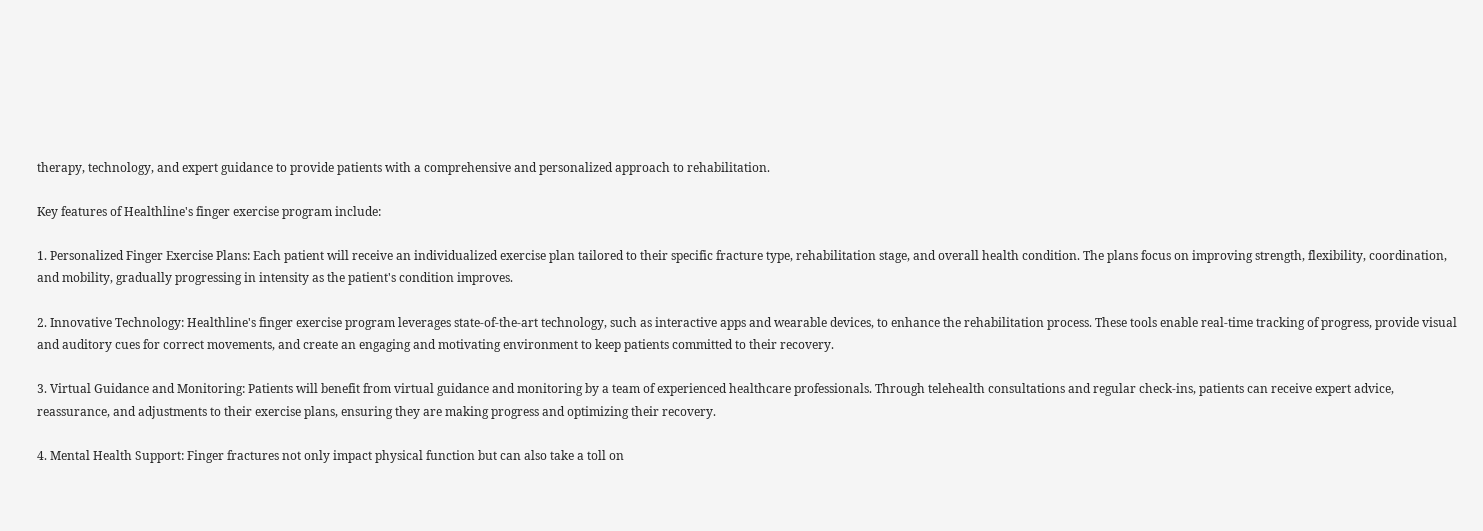therapy, technology, and expert guidance to provide patients with a comprehensive and personalized approach to rehabilitation.

Key features of Healthline's finger exercise program include:

1. Personalized Finger Exercise Plans: Each patient will receive an individualized exercise plan tailored to their specific fracture type, rehabilitation stage, and overall health condition. The plans focus on improving strength, flexibility, coordination, and mobility, gradually progressing in intensity as the patient's condition improves.

2. Innovative Technology: Healthline's finger exercise program leverages state-of-the-art technology, such as interactive apps and wearable devices, to enhance the rehabilitation process. These tools enable real-time tracking of progress, provide visual and auditory cues for correct movements, and create an engaging and motivating environment to keep patients committed to their recovery.

3. Virtual Guidance and Monitoring: Patients will benefit from virtual guidance and monitoring by a team of experienced healthcare professionals. Through telehealth consultations and regular check-ins, patients can receive expert advice, reassurance, and adjustments to their exercise plans, ensuring they are making progress and optimizing their recovery.

4. Mental Health Support: Finger fractures not only impact physical function but can also take a toll on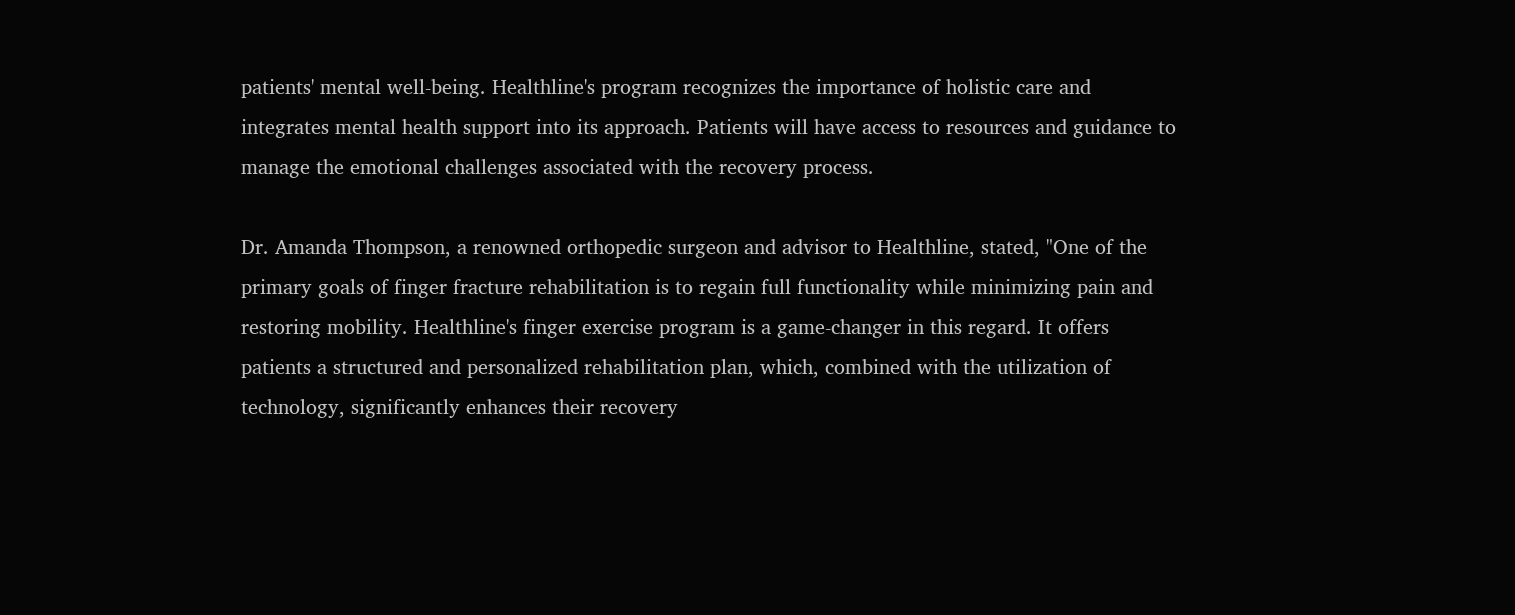patients' mental well-being. Healthline's program recognizes the importance of holistic care and integrates mental health support into its approach. Patients will have access to resources and guidance to manage the emotional challenges associated with the recovery process.

Dr. Amanda Thompson, a renowned orthopedic surgeon and advisor to Healthline, stated, "One of the primary goals of finger fracture rehabilitation is to regain full functionality while minimizing pain and restoring mobility. Healthline's finger exercise program is a game-changer in this regard. It offers patients a structured and personalized rehabilitation plan, which, combined with the utilization of technology, significantly enhances their recovery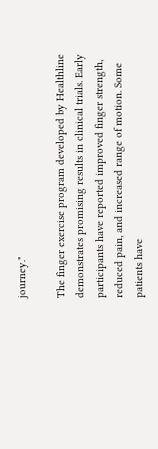journey."

The finger exercise program developed by Healthline demonstrates promising results in clinical trials. Early participants have reported improved finger strength, reduced pain, and increased range of motion. Some patients have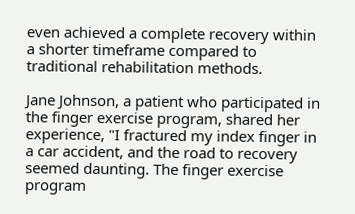even achieved a complete recovery within a shorter timeframe compared to traditional rehabilitation methods.

Jane Johnson, a patient who participated in the finger exercise program, shared her experience, "I fractured my index finger in a car accident, and the road to recovery seemed daunting. The finger exercise program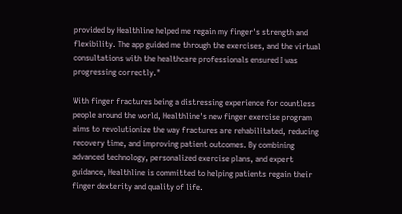provided by Healthline helped me regain my finger's strength and flexibility. The app guided me through the exercises, and the virtual consultations with the healthcare professionals ensured I was progressing correctly."

With finger fractures being a distressing experience for countless people around the world, Healthline's new finger exercise program aims to revolutionize the way fractures are rehabilitated, reducing recovery time, and improving patient outcomes. By combining advanced technology, personalized exercise plans, and expert guidance, Healthline is committed to helping patients regain their finger dexterity and quality of life.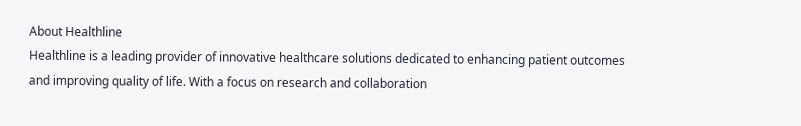About Healthline
Healthline is a leading provider of innovative healthcare solutions dedicated to enhancing patient outcomes and improving quality of life. With a focus on research and collaboration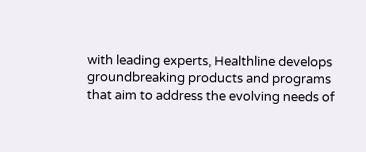with leading experts, Healthline develops groundbreaking products and programs that aim to address the evolving needs of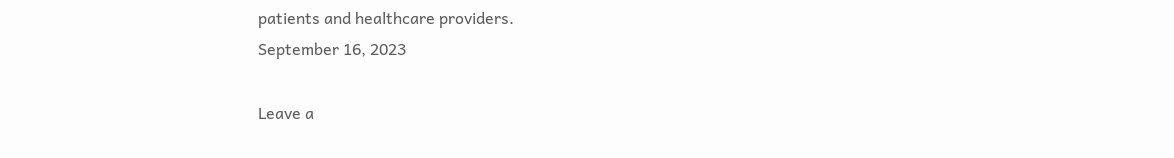patients and healthcare providers.
September 16, 2023

Leave a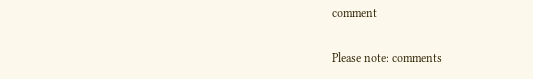comment

Please note: comments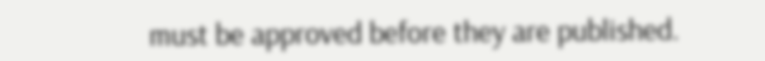must be approved before they are published.